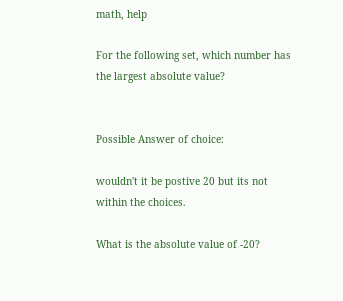math, help

For the following set, which number has the largest absolute value?


Possible Answer of choice:

wouldn't it be postive 20 but its not within the choices.

What is the absolute value of -20?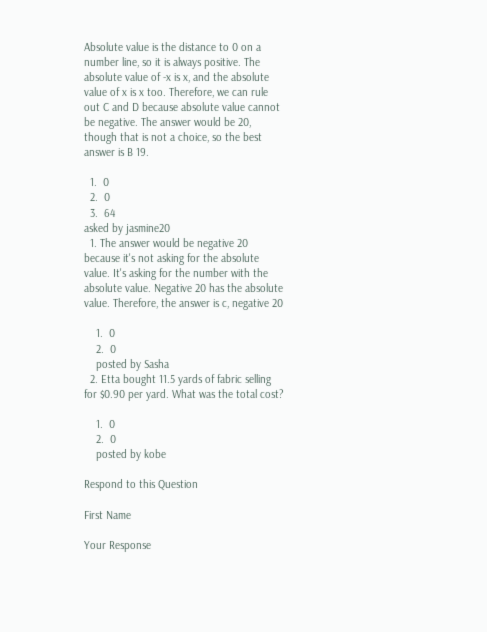Absolute value is the distance to 0 on a number line, so it is always positive. The absolute value of -x is x, and the absolute value of x is x too. Therefore, we can rule out C and D because absolute value cannot be negative. The answer would be 20, though that is not a choice, so the best answer is B 19.

  1.  0
  2.  0
  3.  64
asked by jasmine20
  1. The answer would be negative 20 because it's not asking for the absolute value. It's asking for the number with the absolute value. Negative 20 has the absolute value. Therefore, the answer is c, negative 20

    1.  0
    2.  0
    posted by Sasha
  2. Etta bought 11.5 yards of fabric selling for $0.90 per yard. What was the total cost?

    1.  0
    2.  0
    posted by kobe

Respond to this Question

First Name

Your Response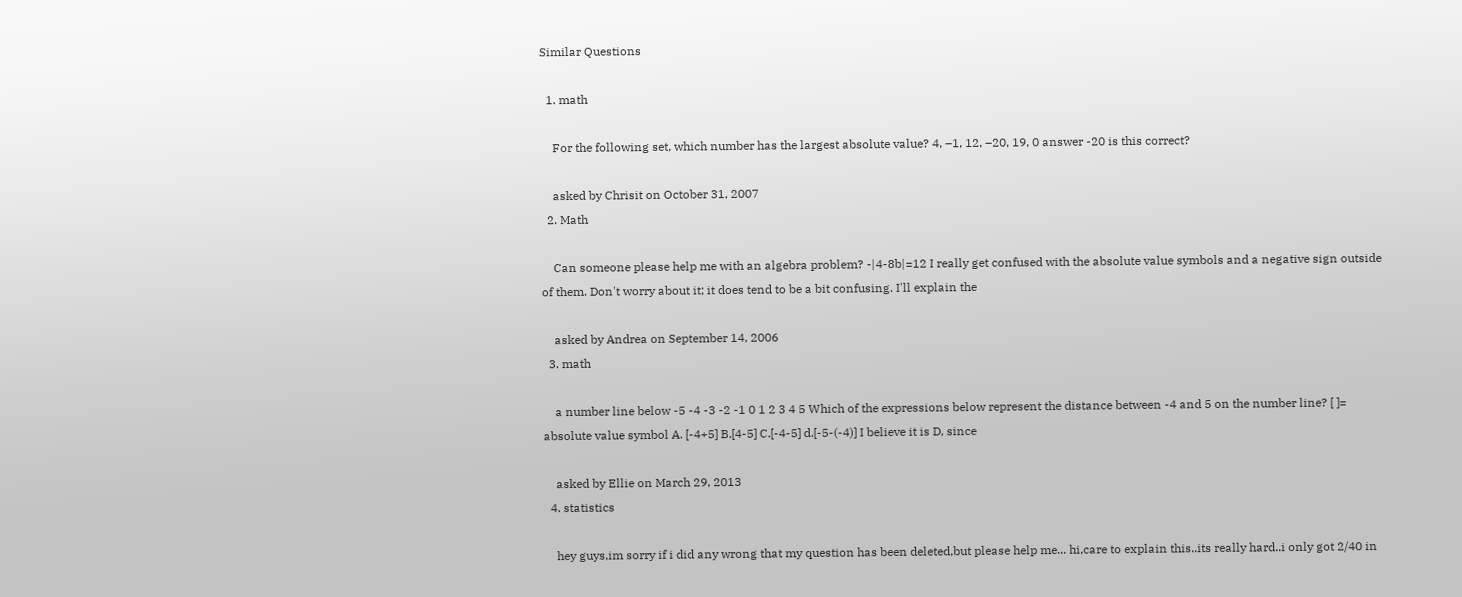Similar Questions

  1. math

    For the following set, which number has the largest absolute value? 4, –1, 12, –20, 19, 0 answer -20 is this correct?

    asked by Chrisit on October 31, 2007
  2. Math

    Can someone please help me with an algebra problem? -|4-8b|=12 I really get confused with the absolute value symbols and a negative sign outside of them. Don't worry about it; it does tend to be a bit confusing. I'll explain the

    asked by Andrea on September 14, 2006
  3. math

    a number line below -5 -4 -3 -2 -1 0 1 2 3 4 5 Which of the expressions below represent the distance between -4 and 5 on the number line? [ ]= absolute value symbol A. [-4+5] B.[4-5] C.[-4-5] d.[-5-(-4)] I believe it is D, since

    asked by Ellie on March 29, 2013
  4. statistics

    hey guys,im sorry if i did any wrong that my question has been deleted,but please help me... hi,care to explain this..its really hard..i only got 2/40 in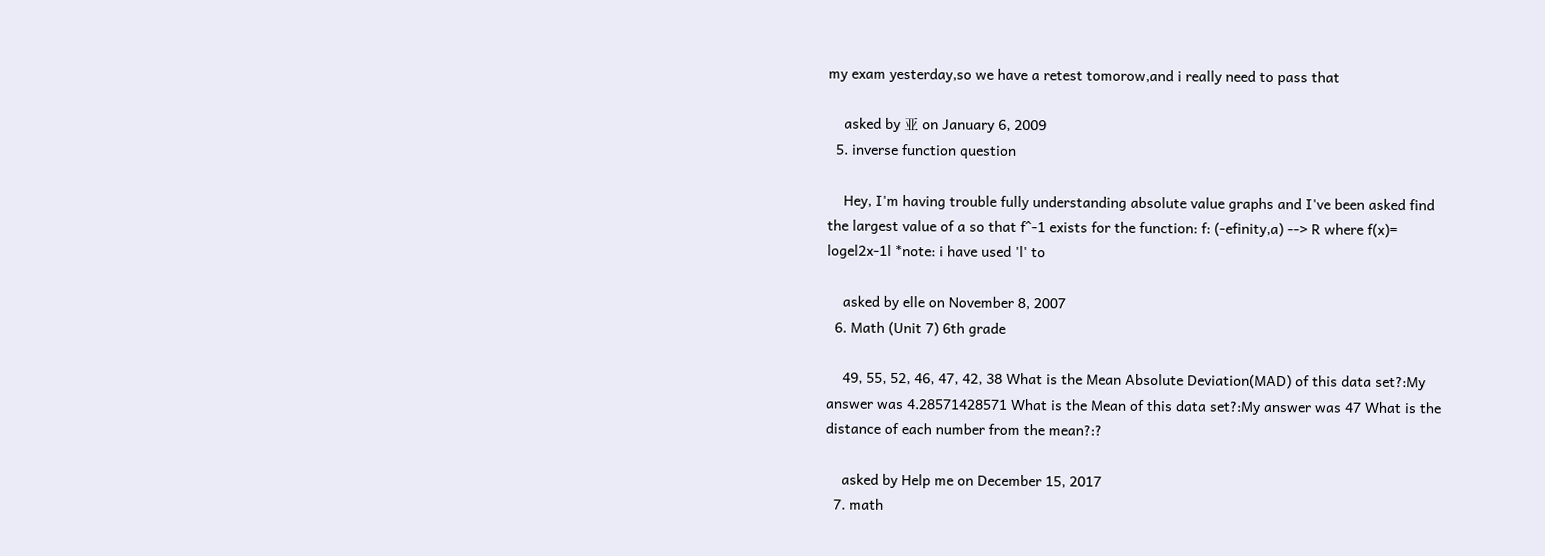my exam yesterday,so we have a retest tomorow,and i really need to pass that

    asked by 亚 on January 6, 2009
  5. inverse function question

    Hey, I'm having trouble fully understanding absolute value graphs and I've been asked find the largest value of a so that f^-1 exists for the function: f: (-efinity,a) --> R where f(x)= logel2x-1l *note: i have used 'l' to

    asked by elle on November 8, 2007
  6. Math (Unit 7) 6th grade

    49, 55, 52, 46, 47, 42, 38 What is the Mean Absolute Deviation(MAD) of this data set?:My answer was 4.28571428571 What is the Mean of this data set?:My answer was 47 What is the distance of each number from the mean?:?

    asked by Help me on December 15, 2017
  7. math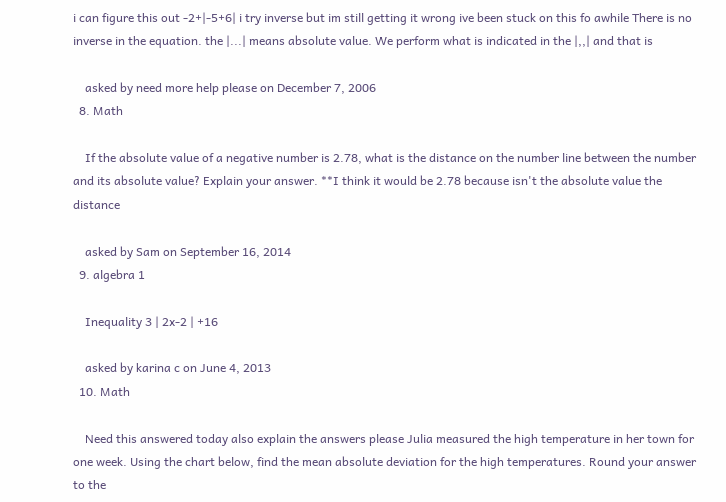i can figure this out -2+|-5+6| i try inverse but im still getting it wrong ive been stuck on this fo awhile There is no inverse in the equation. the |...| means absolute value. We perform what is indicated in the |,,| and that is

    asked by need more help please on December 7, 2006
  8. Math

    If the absolute value of a negative number is 2.78, what is the distance on the number line between the number and its absolute value? Explain your answer. **I think it would be 2.78 because isn't the absolute value the distance

    asked by Sam on September 16, 2014
  9. algebra 1

    Inequality 3 | 2x-2 | +16

    asked by karina c on June 4, 2013
  10. Math

    Need this answered today also explain the answers please Julia measured the high temperature in her town for one week. Using the chart below, find the mean absolute deviation for the high temperatures. Round your answer to the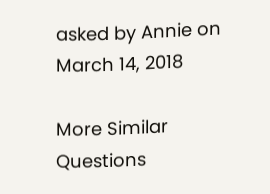asked by Annie on March 14, 2018

More Similar Questions